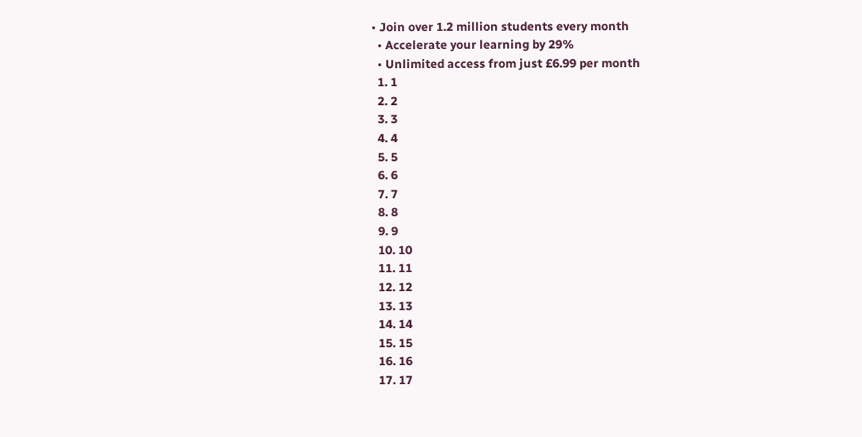• Join over 1.2 million students every month
  • Accelerate your learning by 29%
  • Unlimited access from just £6.99 per month
  1. 1
  2. 2
  3. 3
  4. 4
  5. 5
  6. 6
  7. 7
  8. 8
  9. 9
  10. 10
  11. 11
  12. 12
  13. 13
  14. 14
  15. 15
  16. 16
  17. 17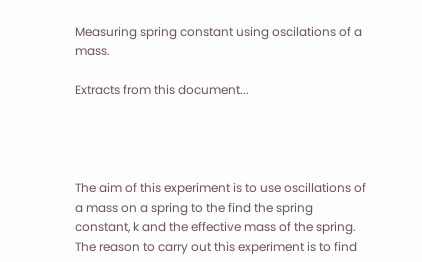Measuring spring constant using oscilations of a mass.

Extracts from this document...




The aim of this experiment is to use oscillations of a mass on a spring to the find the spring constant, k and the effective mass of the spring. The reason to carry out this experiment is to find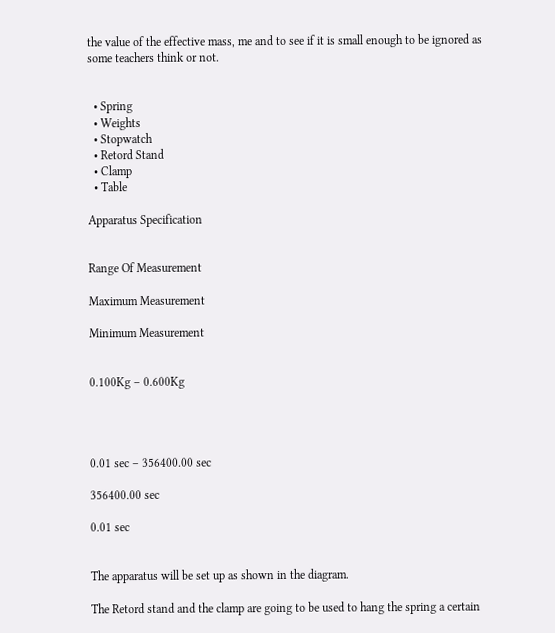the value of the effective mass, me and to see if it is small enough to be ignored as some teachers think or not.


  • Spring
  • Weights
  • Stopwatch
  • Retord Stand
  • Clamp
  • Table

Apparatus Specification


Range Of Measurement

Maximum Measurement

Minimum Measurement


0.100Kg – 0.600Kg




0.01 sec – 356400.00 sec

356400.00 sec

0.01 sec


The apparatus will be set up as shown in the diagram.

The Retord stand and the clamp are going to be used to hang the spring a certain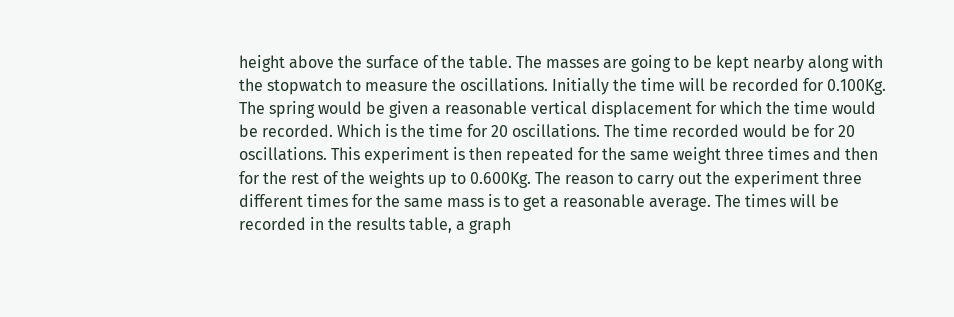height above the surface of the table. The masses are going to be kept nearby along with the stopwatch to measure the oscillations. Initially the time will be recorded for 0.100Kg. The spring would be given a reasonable vertical displacement for which the time would be recorded. Which is the time for 20 oscillations. The time recorded would be for 20 oscillations. This experiment is then repeated for the same weight three times and then for the rest of the weights up to 0.600Kg. The reason to carry out the experiment three different times for the same mass is to get a reasonable average. The times will be recorded in the results table, a graph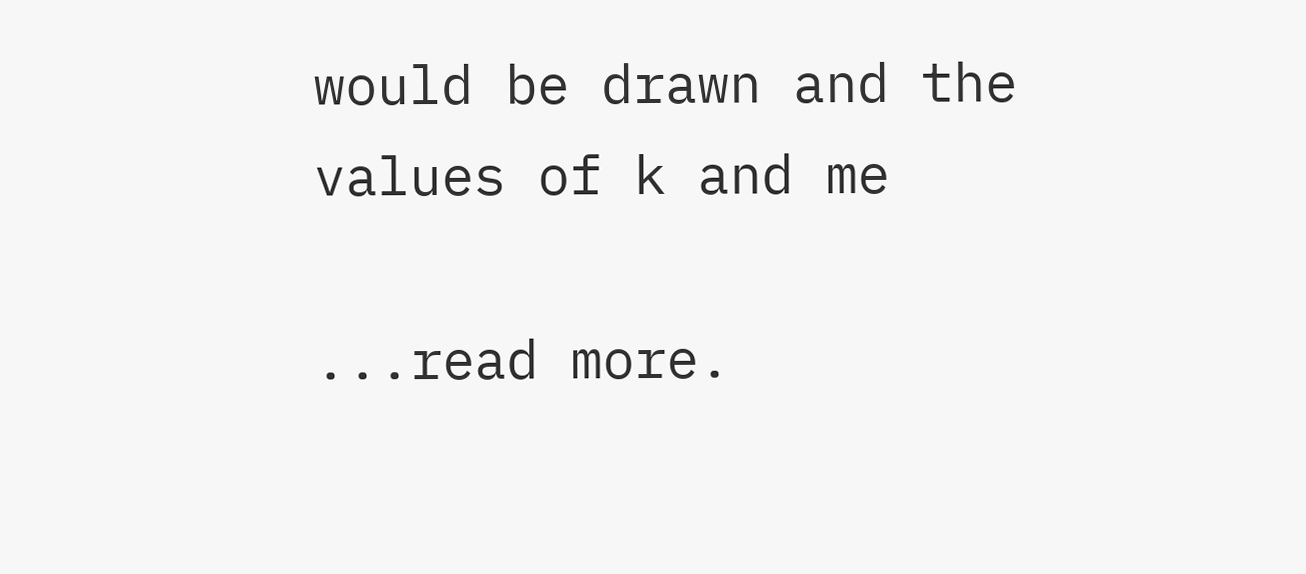would be drawn and the values of k and me

...read more.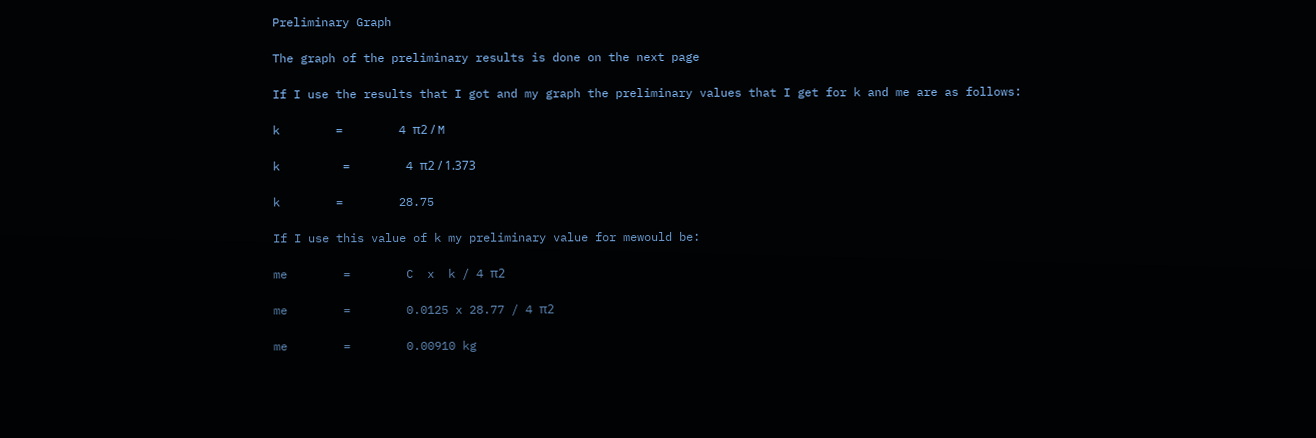Preliminary Graph

The graph of the preliminary results is done on the next page

If I use the results that I got and my graph the preliminary values that I get for k and me are as follows:

k        =        4 π2 / M

k         =        4 π2 / 1.373

k        =        28.75

If I use this value of k my preliminary value for mewould be:

me        =        C  x  k / 4 π2

me        =        0.0125 x 28.77 / 4 π2

me        =        0.00910 kg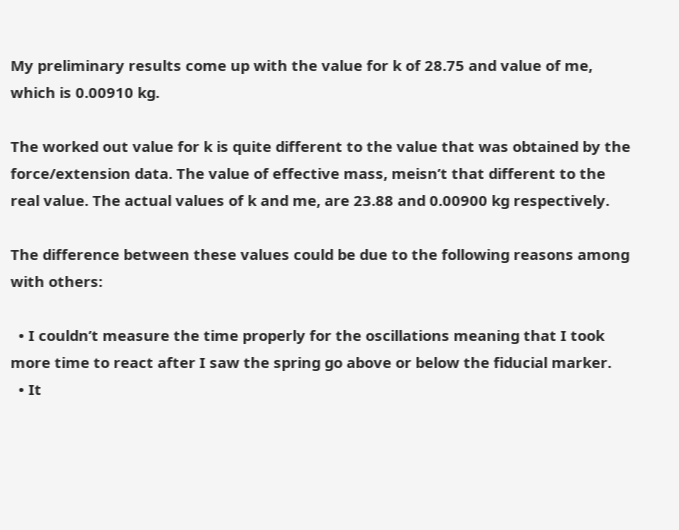My preliminary results come up with the value for k of 28.75 and value of me, which is 0.00910 kg.

The worked out value for k is quite different to the value that was obtained by the force/extension data. The value of effective mass, meisn’t that different to the real value. The actual values of k and me, are 23.88 and 0.00900 kg respectively.

The difference between these values could be due to the following reasons among with others:

  • I couldn’t measure the time properly for the oscillations meaning that I took more time to react after I saw the spring go above or below the fiducial marker.
  • It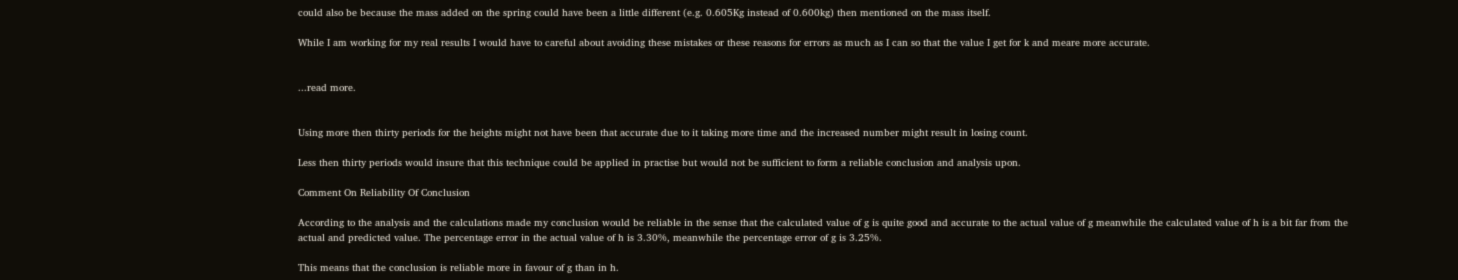could also be because the mass added on the spring could have been a little different (e.g. 0.605Kg instead of 0.600kg) then mentioned on the mass itself.

While I am working for my real results I would have to careful about avoiding these mistakes or these reasons for errors as much as I can so that the value I get for k and meare more accurate.


...read more.


Using more then thirty periods for the heights might not have been that accurate due to it taking more time and the increased number might result in losing count.

Less then thirty periods would insure that this technique could be applied in practise but would not be sufficient to form a reliable conclusion and analysis upon.

Comment On Reliability Of Conclusion

According to the analysis and the calculations made my conclusion would be reliable in the sense that the calculated value of g is quite good and accurate to the actual value of g meanwhile the calculated value of h is a bit far from the actual and predicted value. The percentage error in the actual value of h is 3.30%, meanwhile the percentage error of g is 3.25%.

This means that the conclusion is reliable more in favour of g than in h.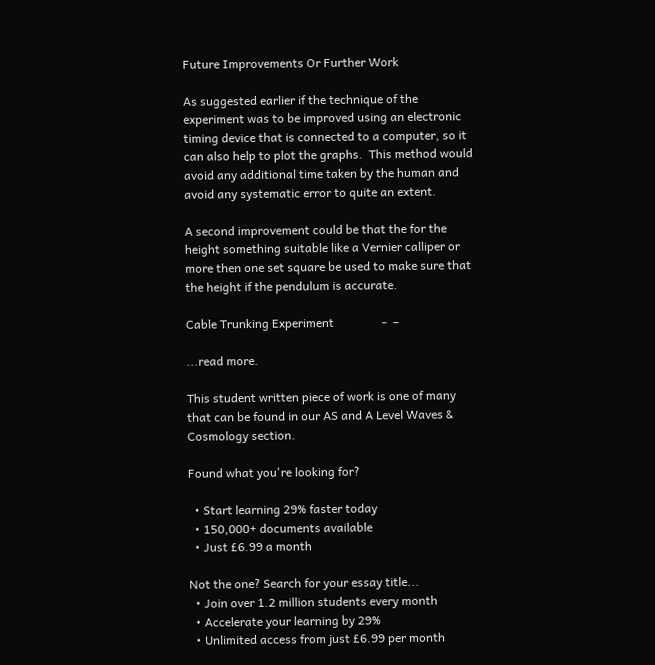Future Improvements Or Further Work

As suggested earlier if the technique of the experiment was to be improved using an electronic timing device that is connected to a computer, so it can also help to plot the graphs.  This method would avoid any additional time taken by the human and avoid any systematic error to quite an extent.

A second improvement could be that the for the height something suitable like a Vernier calliper or more then one set square be used to make sure that the height if the pendulum is accurate.

Cable Trunking Experiment                -  –

...read more.

This student written piece of work is one of many that can be found in our AS and A Level Waves & Cosmology section.

Found what you're looking for?

  • Start learning 29% faster today
  • 150,000+ documents available
  • Just £6.99 a month

Not the one? Search for your essay title...
  • Join over 1.2 million students every month
  • Accelerate your learning by 29%
  • Unlimited access from just £6.99 per month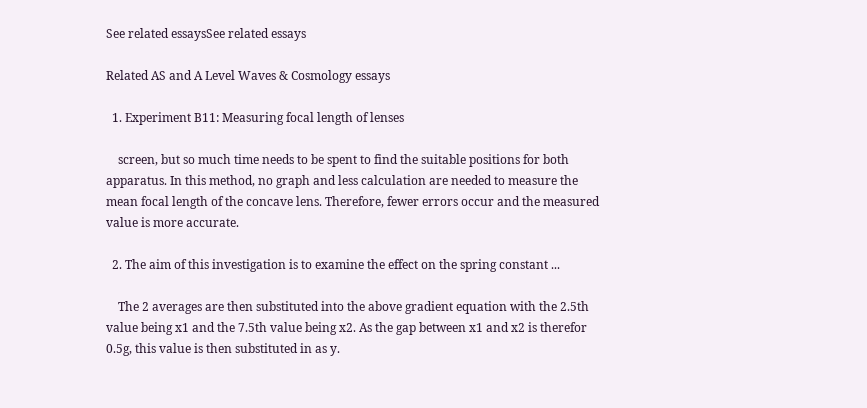See related essaysSee related essays

Related AS and A Level Waves & Cosmology essays

  1. Experiment B11: Measuring focal length of lenses

    screen, but so much time needs to be spent to find the suitable positions for both apparatus. In this method, no graph and less calculation are needed to measure the mean focal length of the concave lens. Therefore, fewer errors occur and the measured value is more accurate.

  2. The aim of this investigation is to examine the effect on the spring constant ...

    The 2 averages are then substituted into the above gradient equation with the 2.5th value being x1 and the 7.5th value being x2. As the gap between x1 and x2 is therefor 0.5g, this value is then substituted in as y.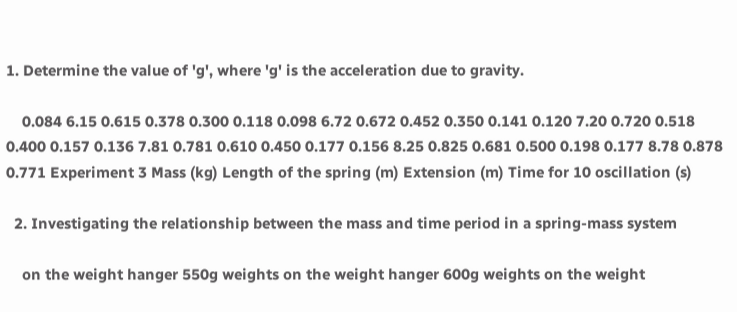1. Determine the value of 'g', where 'g' is the acceleration due to gravity.

    0.084 6.15 0.615 0.378 0.300 0.118 0.098 6.72 0.672 0.452 0.350 0.141 0.120 7.20 0.720 0.518 0.400 0.157 0.136 7.81 0.781 0.610 0.450 0.177 0.156 8.25 0.825 0.681 0.500 0.198 0.177 8.78 0.878 0.771 Experiment 3 Mass (kg) Length of the spring (m) Extension (m) Time for 10 oscillation (s)

  2. Investigating the relationship between the mass and time period in a spring-mass system

    on the weight hanger 550g weights on the weight hanger 600g weights on the weight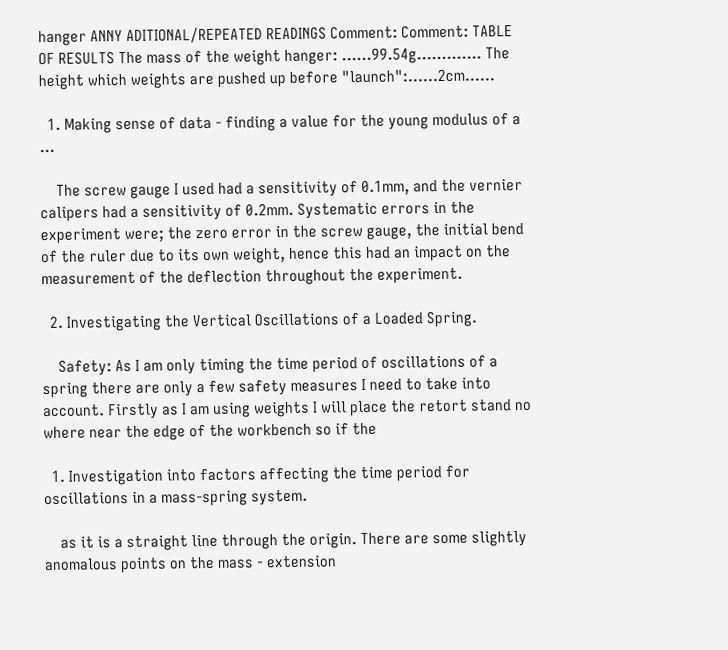hanger ANNY ADITIONAL/REPEATED READINGS Comment: Comment: TABLE OF RESULTS The mass of the weight hanger: ......99.54g............. The height which weights are pushed up before "launch":......2cm......

  1. Making sense of data - finding a value for the young modulus of a ...

    The screw gauge I used had a sensitivity of 0.1mm, and the vernier calipers had a sensitivity of 0.2mm. Systematic errors in the experiment were; the zero error in the screw gauge, the initial bend of the ruler due to its own weight, hence this had an impact on the measurement of the deflection throughout the experiment.

  2. Investigating the Vertical Oscillations of a Loaded Spring.

    Safety: As I am only timing the time period of oscillations of a spring there are only a few safety measures I need to take into account. Firstly as I am using weights I will place the retort stand no where near the edge of the workbench so if the

  1. Investigation into factors affecting the time period for oscillations in a mass-spring system.

    as it is a straight line through the origin. There are some slightly anomalous points on the mass - extension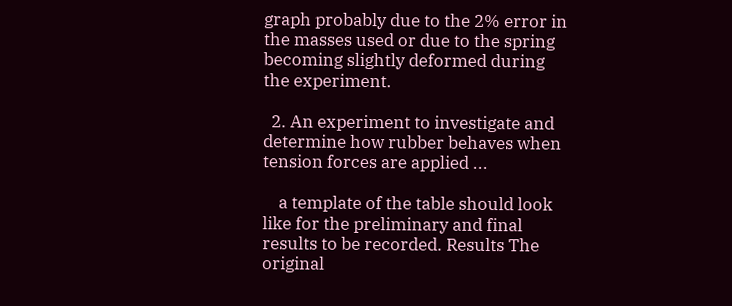graph probably due to the 2% error in the masses used or due to the spring becoming slightly deformed during the experiment.

  2. An experiment to investigate and determine how rubber behaves when tension forces are applied ...

    a template of the table should look like for the preliminary and final results to be recorded. Results The original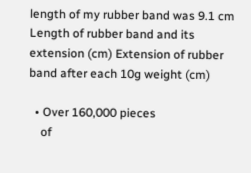length of my rubber band was 9.1 cm Length of rubber band and its extension (cm) Extension of rubber band after each 10g weight (cm)

  • Over 160,000 pieces
    of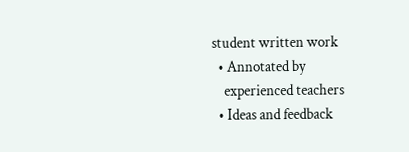student written work
  • Annotated by
    experienced teachers
  • Ideas and feedback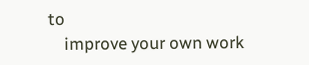to
    improve your own work